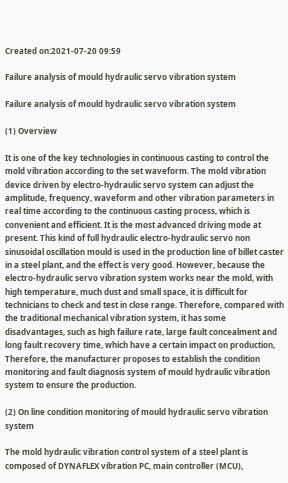Created on:2021-07-20 09:59

Failure analysis of mould hydraulic servo vibration system

Failure analysis of mould hydraulic servo vibration system

(1) Overview

It is one of the key technologies in continuous casting to control the mold vibration according to the set waveform. The mold vibration device driven by electro-hydraulic servo system can adjust the amplitude, frequency, waveform and other vibration parameters in real time according to the continuous casting process, which is convenient and efficient. It is the most advanced driving mode at present. This kind of full hydraulic electro-hydraulic servo non sinusoidal oscillation mould is used in the production line of billet caster in a steel plant, and the effect is very good. However, because the electro-hydraulic servo vibration system works near the mold, with high temperature, much dust and small space, it is difficult for technicians to check and test in close range. Therefore, compared with the traditional mechanical vibration system, it has some disadvantages, such as high failure rate, large fault concealment and long fault recovery time, which have a certain impact on production, Therefore, the manufacturer proposes to establish the condition monitoring and fault diagnosis system of mould hydraulic vibration system to ensure the production.

(2) On line condition monitoring of mould hydraulic servo vibration system

The mold hydraulic vibration control system of a steel plant is composed of DYNAFLEX vibration PC, main controller (MCU),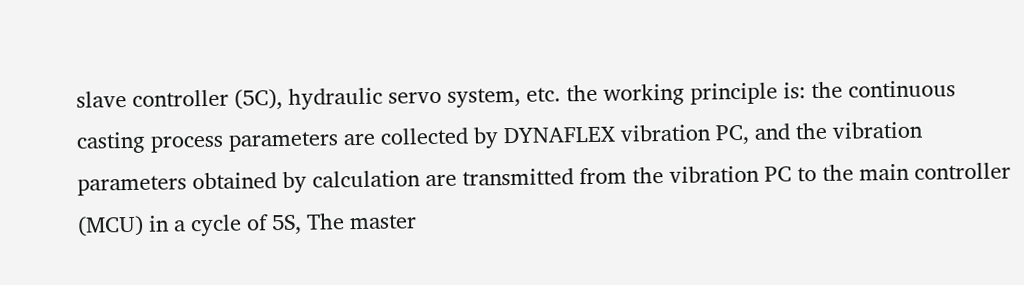slave controller (5C), hydraulic servo system, etc. the working principle is: the continuous casting process parameters are collected by DYNAFLEX vibration PC, and the vibration parameters obtained by calculation are transmitted from the vibration PC to the main controller (MCU) in a cycle of 5S, The master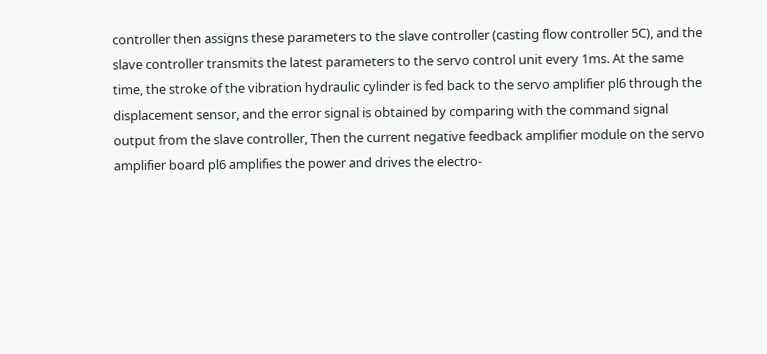controller then assigns these parameters to the slave controller (casting flow controller 5C), and the slave controller transmits the latest parameters to the servo control unit every 1ms. At the same time, the stroke of the vibration hydraulic cylinder is fed back to the servo amplifier pl6 through the displacement sensor, and the error signal is obtained by comparing with the command signal output from the slave controller, Then the current negative feedback amplifier module on the servo amplifier board pl6 amplifies the power and drives the electro-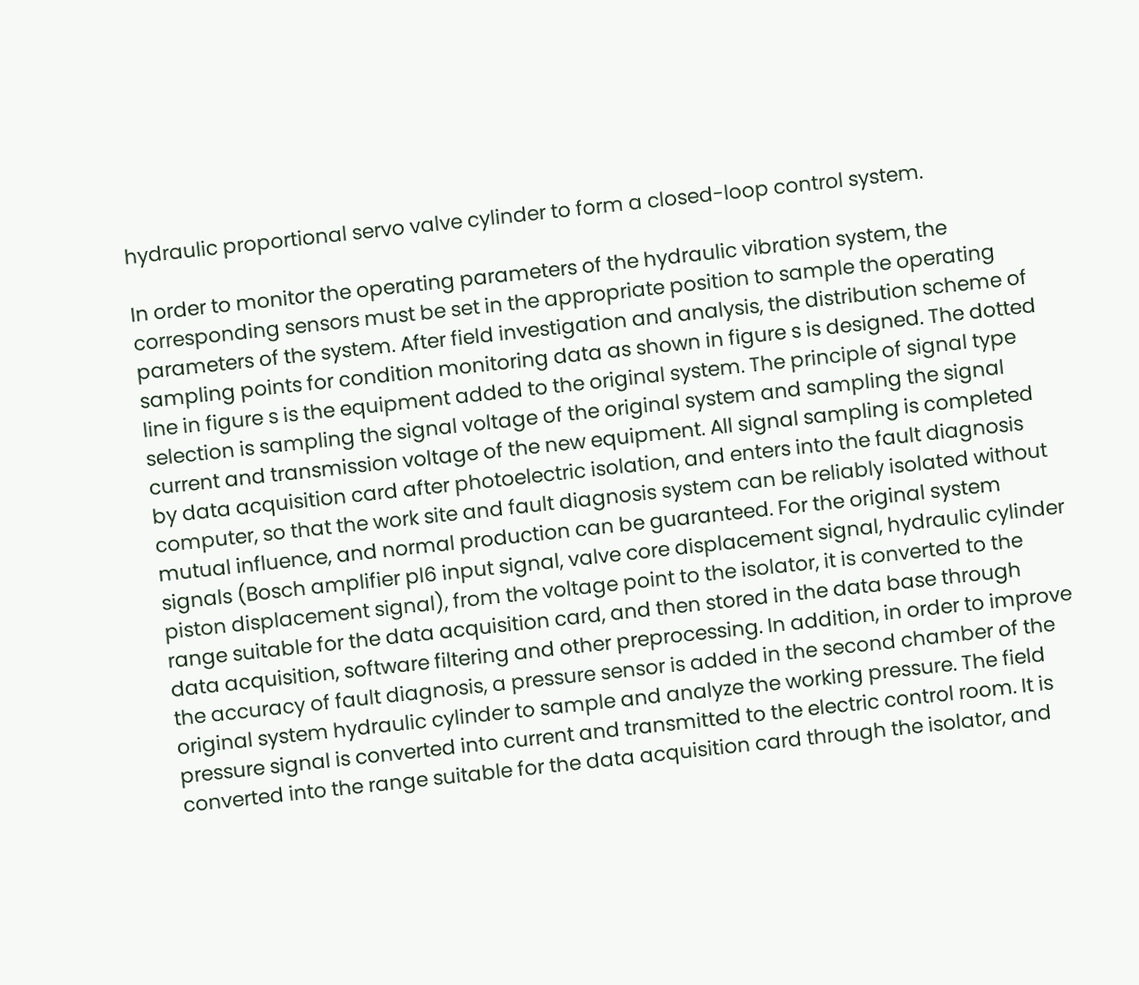hydraulic proportional servo valve cylinder to form a closed-loop control system.

In order to monitor the operating parameters of the hydraulic vibration system, the corresponding sensors must be set in the appropriate position to sample the operating parameters of the system. After field investigation and analysis, the distribution scheme of sampling points for condition monitoring data as shown in figure s is designed. The dotted line in figure s is the equipment added to the original system. The principle of signal type selection is sampling the signal voltage of the original system and sampling the signal current and transmission voltage of the new equipment. All signal sampling is completed by data acquisition card after photoelectric isolation, and enters into the fault diagnosis computer, so that the work site and fault diagnosis system can be reliably isolated without mutual influence, and normal production can be guaranteed. For the original system signals (Bosch amplifier pl6 input signal, valve core displacement signal, hydraulic cylinder piston displacement signal), from the voltage point to the isolator, it is converted to the range suitable for the data acquisition card, and then stored in the data base through data acquisition, software filtering and other preprocessing. In addition, in order to improve the accuracy of fault diagnosis, a pressure sensor is added in the second chamber of the original system hydraulic cylinder to sample and analyze the working pressure. The field pressure signal is converted into current and transmitted to the electric control room. It is converted into the range suitable for the data acquisition card through the isolator, and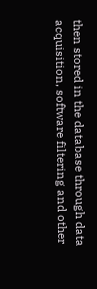then stored in the database through data acquisition, software filtering and other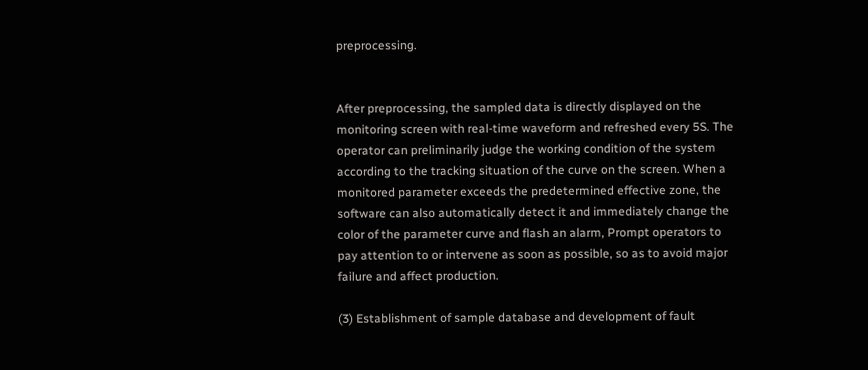preprocessing.


After preprocessing, the sampled data is directly displayed on the monitoring screen with real-time waveform and refreshed every 5S. The operator can preliminarily judge the working condition of the system according to the tracking situation of the curve on the screen. When a monitored parameter exceeds the predetermined effective zone, the software can also automatically detect it and immediately change the color of the parameter curve and flash an alarm, Prompt operators to pay attention to or intervene as soon as possible, so as to avoid major failure and affect production.

(3) Establishment of sample database and development of fault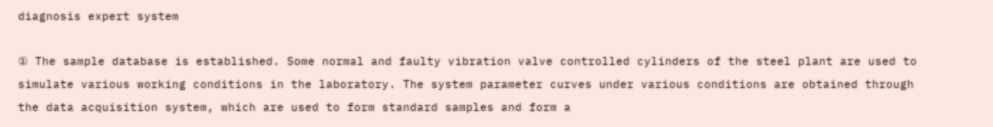diagnosis expert system

① The sample database is established. Some normal and faulty vibration valve controlled cylinders of the steel plant are used to simulate various working conditions in the laboratory. The system parameter curves under various conditions are obtained through the data acquisition system, which are used to form standard samples and form a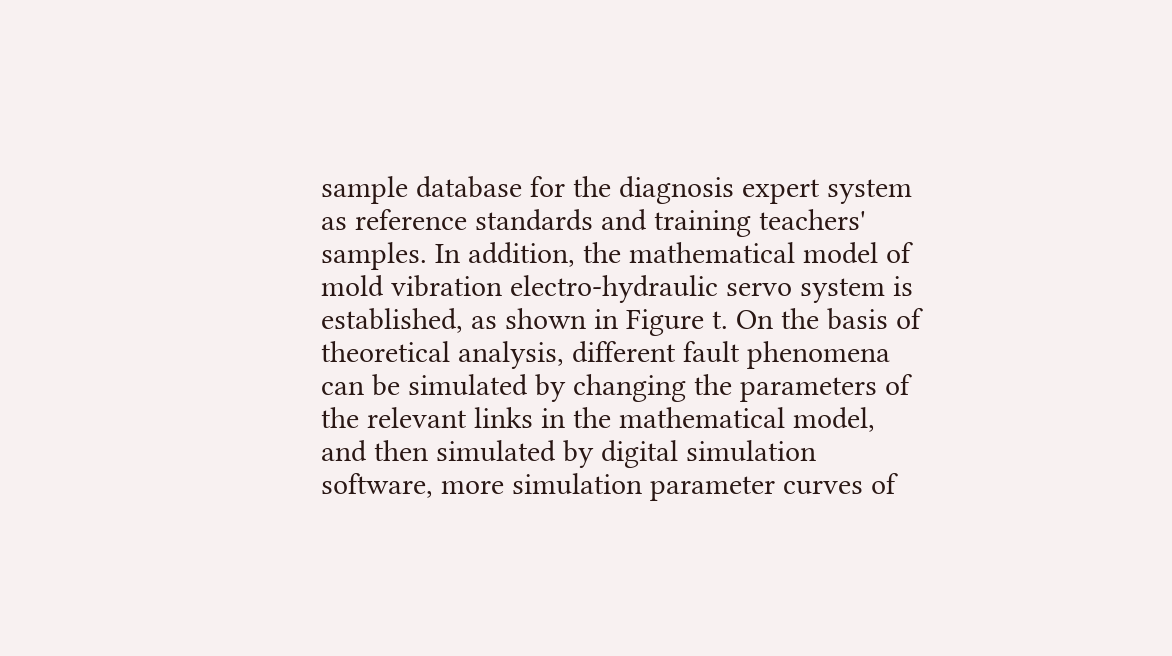sample database for the diagnosis expert system as reference standards and training teachers' samples. In addition, the mathematical model of mold vibration electro-hydraulic servo system is established, as shown in Figure t. On the basis of theoretical analysis, different fault phenomena can be simulated by changing the parameters of the relevant links in the mathematical model, and then simulated by digital simulation software, more simulation parameter curves of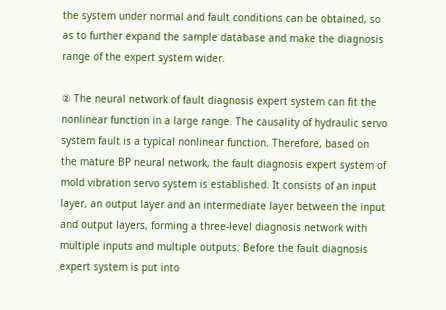the system under normal and fault conditions can be obtained, so as to further expand the sample database and make the diagnosis range of the expert system wider.

② The neural network of fault diagnosis expert system can fit the nonlinear function in a large range. The causality of hydraulic servo system fault is a typical nonlinear function. Therefore, based on the mature BP neural network, the fault diagnosis expert system of mold vibration servo system is established. It consists of an input layer, an output layer and an intermediate layer between the input and output layers, forming a three-level diagnosis network with multiple inputs and multiple outputs. Before the fault diagnosis expert system is put into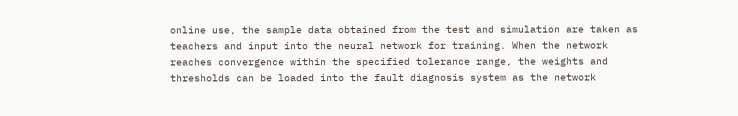online use, the sample data obtained from the test and simulation are taken as teachers and input into the neural network for training. When the network reaches convergence within the specified tolerance range, the weights and thresholds can be loaded into the fault diagnosis system as the network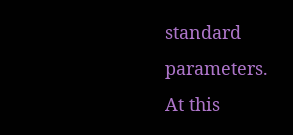standard parameters. At this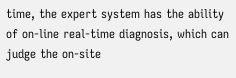time, the expert system has the ability of on-line real-time diagnosis, which can judge the on-site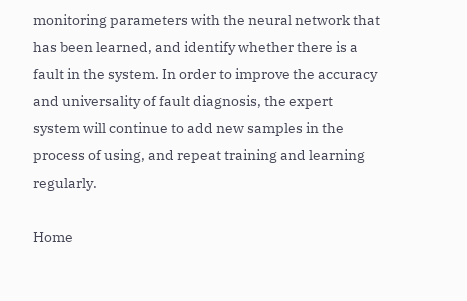monitoring parameters with the neural network that has been learned, and identify whether there is a fault in the system. In order to improve the accuracy and universality of fault diagnosis, the expert system will continue to add new samples in the process of using, and repeat training and learning regularly.

Home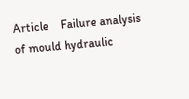Article    Failure analysis of mould hydraulic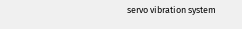servo vibration system